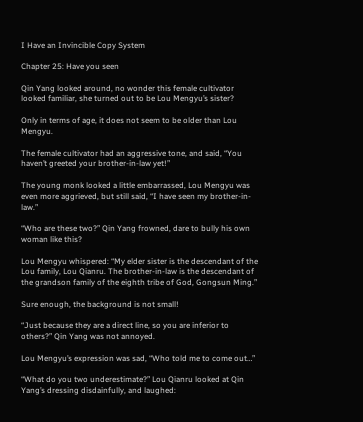I Have an Invincible Copy System

Chapter 25: Have you seen

Qin Yang looked around, no wonder this female cultivator looked familiar, she turned out to be Lou Mengyu’s sister?

Only in terms of age, it does not seem to be older than Lou Mengyu.

The female cultivator had an aggressive tone, and said, “You haven’t greeted your brother-in-law yet!”

The young monk looked a little embarrassed, Lou Mengyu was even more aggrieved, but still said, “I have seen my brother-in-law.”

“Who are these two?” Qin Yang frowned, dare to bully his own woman like this?

Lou Mengyu whispered: “My elder sister is the descendant of the Lou family, Lou Qianru. The brother-in-law is the descendant of the grandson family of the eighth tribe of God, Gongsun Ming.”

Sure enough, the background is not small!

“Just because they are a direct line, so you are inferior to others?” Qin Yang was not annoyed.

Lou Mengyu’s expression was sad, “Who told me to come out…”

“What do you two underestimate?” Lou Qianru looked at Qin Yang’s dressing disdainfully, and laughed: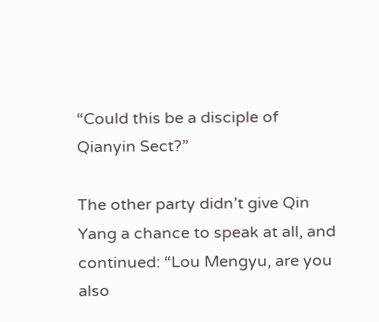“Could this be a disciple of Qianyin Sect?”

The other party didn’t give Qin Yang a chance to speak at all, and continued: “Lou Mengyu, are you also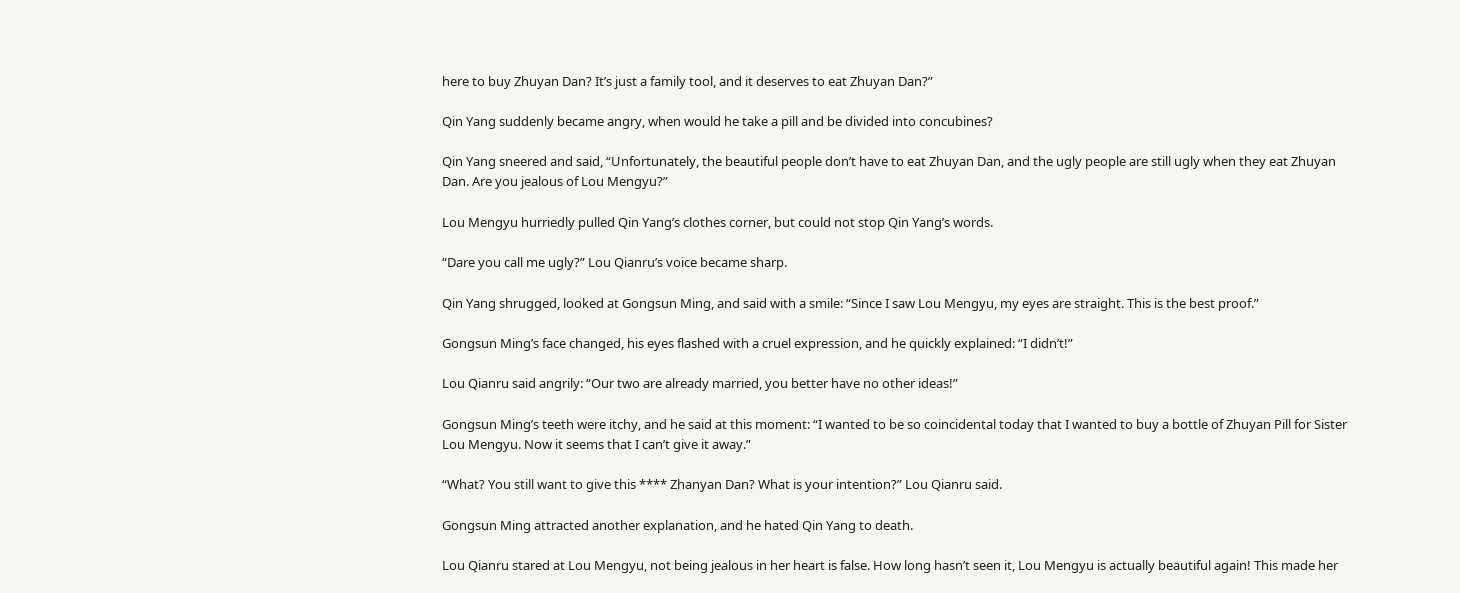here to buy Zhuyan Dan? It’s just a family tool, and it deserves to eat Zhuyan Dan?”

Qin Yang suddenly became angry, when would he take a pill and be divided into concubines?

Qin Yang sneered and said, “Unfortunately, the beautiful people don’t have to eat Zhuyan Dan, and the ugly people are still ugly when they eat Zhuyan Dan. Are you jealous of Lou Mengyu?”

Lou Mengyu hurriedly pulled Qin Yang’s clothes corner, but could not stop Qin Yang’s words.

“Dare you call me ugly?” Lou Qianru’s voice became sharp.

Qin Yang shrugged, looked at Gongsun Ming, and said with a smile: “Since I saw Lou Mengyu, my eyes are straight. This is the best proof.”

Gongsun Ming’s face changed, his eyes flashed with a cruel expression, and he quickly explained: “I didn’t!”

Lou Qianru said angrily: “Our two are already married, you better have no other ideas!”

Gongsun Ming’s teeth were itchy, and he said at this moment: “I wanted to be so coincidental today that I wanted to buy a bottle of Zhuyan Pill for Sister Lou Mengyu. Now it seems that I can’t give it away.”

“What? You still want to give this **** Zhanyan Dan? What is your intention?” Lou Qianru said.

Gongsun Ming attracted another explanation, and he hated Qin Yang to death.

Lou Qianru stared at Lou Mengyu, not being jealous in her heart is false. How long hasn’t seen it, Lou Mengyu is actually beautiful again! This made her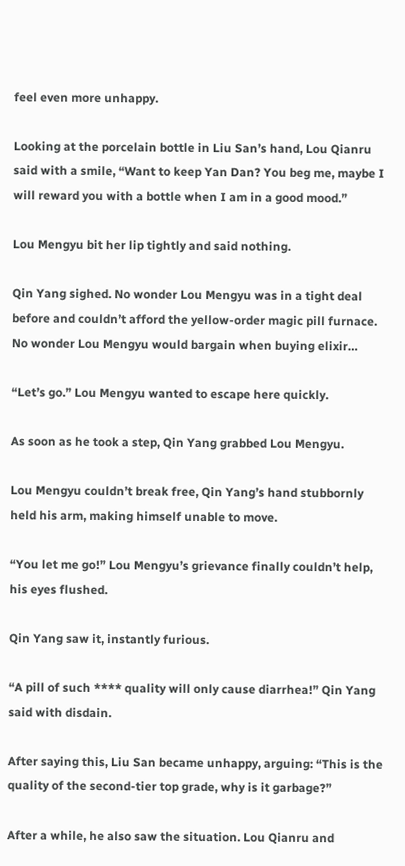feel even more unhappy.

Looking at the porcelain bottle in Liu San’s hand, Lou Qianru said with a smile, “Want to keep Yan Dan? You beg me, maybe I will reward you with a bottle when I am in a good mood.”

Lou Mengyu bit her lip tightly and said nothing.

Qin Yang sighed. No wonder Lou Mengyu was in a tight deal before and couldn’t afford the yellow-order magic pill furnace. No wonder Lou Mengyu would bargain when buying elixir…

“Let’s go.” Lou Mengyu wanted to escape here quickly.

As soon as he took a step, Qin Yang grabbed Lou Mengyu.

Lou Mengyu couldn’t break free, Qin Yang’s hand stubbornly held his arm, making himself unable to move.

“You let me go!” Lou Mengyu’s grievance finally couldn’t help, his eyes flushed.

Qin Yang saw it, instantly furious.

“A pill of such **** quality will only cause diarrhea!” Qin Yang said with disdain.

After saying this, Liu San became unhappy, arguing: “This is the quality of the second-tier top grade, why is it garbage?”

After a while, he also saw the situation. Lou Qianru and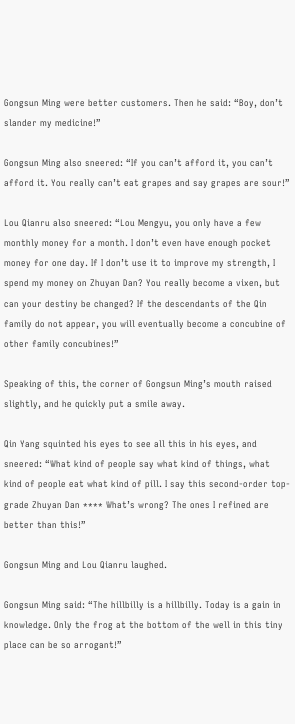Gongsun Ming were better customers. Then he said: “Boy, don’t slander my medicine!”

Gongsun Ming also sneered: “If you can’t afford it, you can’t afford it. You really can’t eat grapes and say grapes are sour!”

Lou Qianru also sneered: “Lou Mengyu, you only have a few monthly money for a month. I don’t even have enough pocket money for one day. If I don’t use it to improve my strength, I spend my money on Zhuyan Dan? You really become a vixen, but can your destiny be changed? If the descendants of the Qin family do not appear, you will eventually become a concubine of other family concubines!”

Speaking of this, the corner of Gongsun Ming’s mouth raised slightly, and he quickly put a smile away.

Qin Yang squinted his eyes to see all this in his eyes, and sneered: “What kind of people say what kind of things, what kind of people eat what kind of pill. I say this second-order top-grade Zhuyan Dan **** What’s wrong? The ones I refined are better than this!”

Gongsun Ming and Lou Qianru laughed.

Gongsun Ming said: “The hillbilly is a hillbilly. Today is a gain in knowledge. Only the frog at the bottom of the well in this tiny place can be so arrogant!”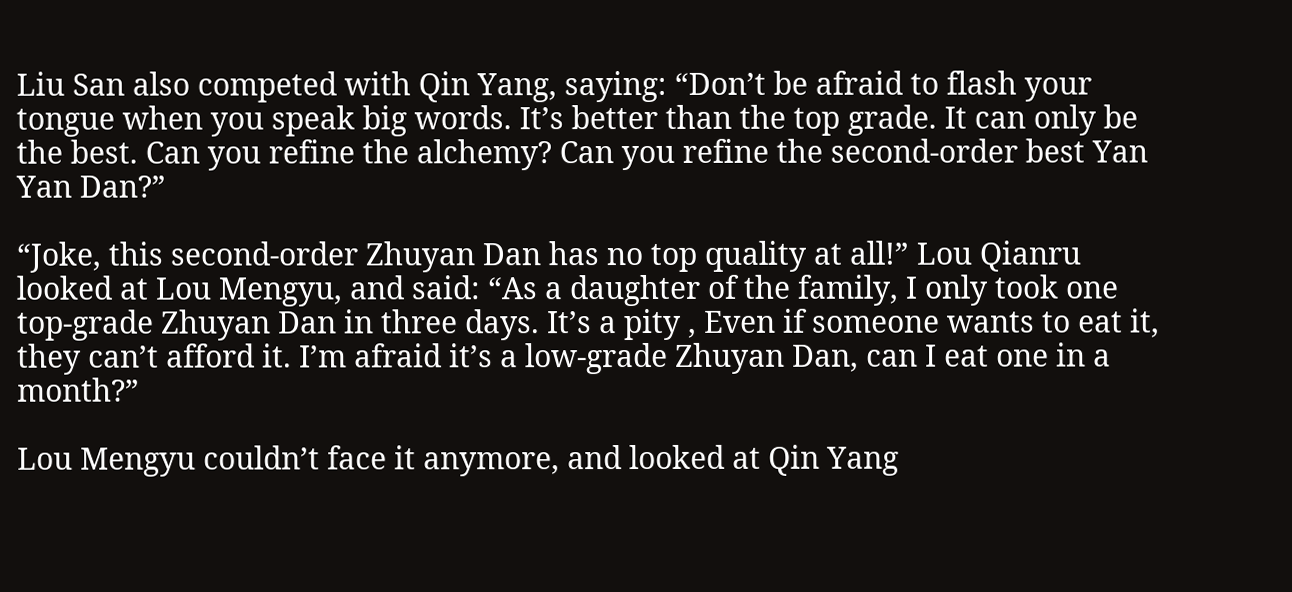Liu San also competed with Qin Yang, saying: “Don’t be afraid to flash your tongue when you speak big words. It’s better than the top grade. It can only be the best. Can you refine the alchemy? Can you refine the second-order best Yan Yan Dan?”

“Joke, this second-order Zhuyan Dan has no top quality at all!” Lou Qianru looked at Lou Mengyu, and said: “As a daughter of the family, I only took one top-grade Zhuyan Dan in three days. It’s a pity , Even if someone wants to eat it, they can’t afford it. I’m afraid it’s a low-grade Zhuyan Dan, can I eat one in a month?”

Lou Mengyu couldn’t face it anymore, and looked at Qin Yang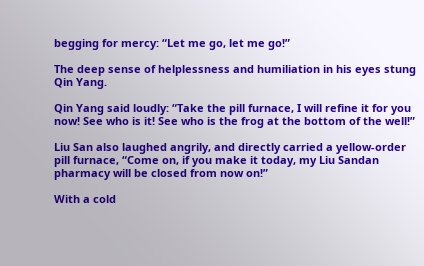begging for mercy: “Let me go, let me go!”

The deep sense of helplessness and humiliation in his eyes stung Qin Yang.

Qin Yang said loudly: “Take the pill furnace, I will refine it for you now! See who is it! See who is the frog at the bottom of the well!”

Liu San also laughed angrily, and directly carried a yellow-order pill furnace, “Come on, if you make it today, my Liu Sandan pharmacy will be closed from now on!”

With a cold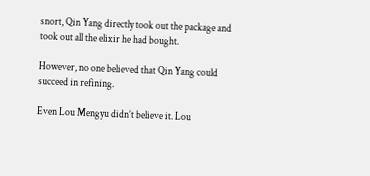snort, Qin Yang directly took out the package and took out all the elixir he had bought.

However, no one believed that Qin Yang could succeed in refining.

Even Lou Mengyu didn’t believe it. Lou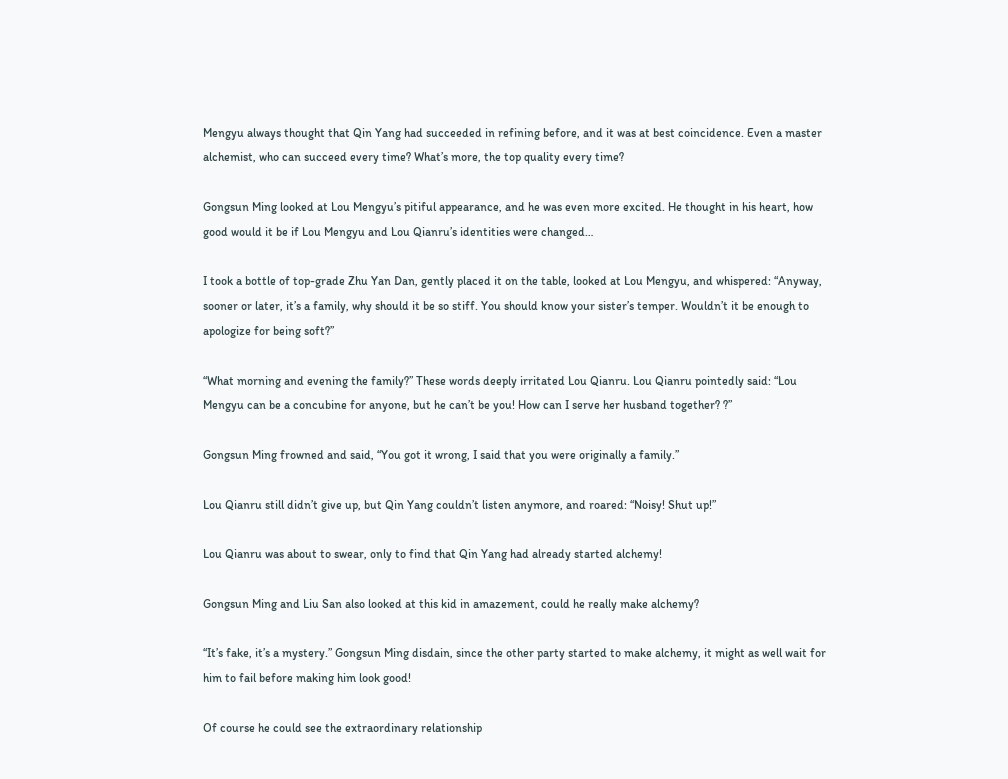Mengyu always thought that Qin Yang had succeeded in refining before, and it was at best coincidence. Even a master alchemist, who can succeed every time? What’s more, the top quality every time?

Gongsun Ming looked at Lou Mengyu’s pitiful appearance, and he was even more excited. He thought in his heart, how good would it be if Lou Mengyu and Lou Qianru’s identities were changed…

I took a bottle of top-grade Zhu Yan Dan, gently placed it on the table, looked at Lou Mengyu, and whispered: “Anyway, sooner or later, it’s a family, why should it be so stiff. You should know your sister’s temper. Wouldn’t it be enough to apologize for being soft?”

“What morning and evening the family?” These words deeply irritated Lou Qianru. Lou Qianru pointedly said: “Lou Mengyu can be a concubine for anyone, but he can’t be you! How can I serve her husband together? ?”

Gongsun Ming frowned and said, “You got it wrong, I said that you were originally a family.”

Lou Qianru still didn’t give up, but Qin Yang couldn’t listen anymore, and roared: “Noisy! Shut up!”

Lou Qianru was about to swear, only to find that Qin Yang had already started alchemy!

Gongsun Ming and Liu San also looked at this kid in amazement, could he really make alchemy?

“It’s fake, it’s a mystery.” Gongsun Ming disdain, since the other party started to make alchemy, it might as well wait for him to fail before making him look good!

Of course he could see the extraordinary relationship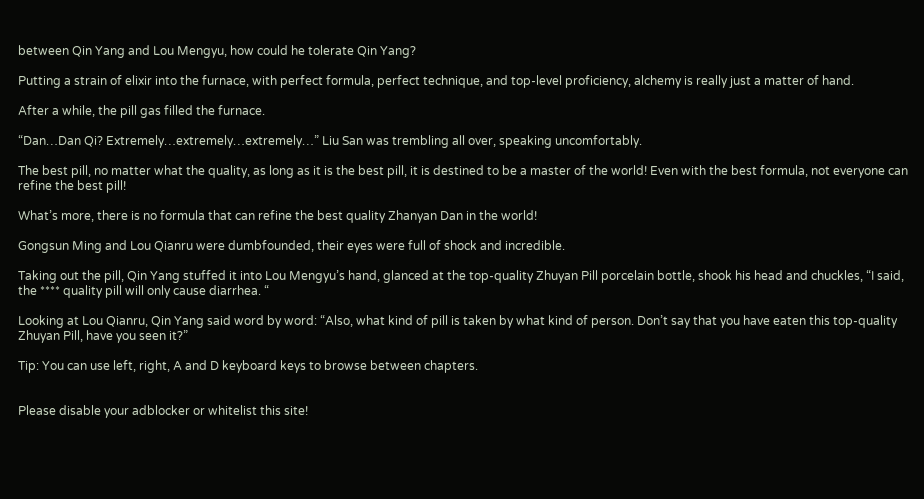between Qin Yang and Lou Mengyu, how could he tolerate Qin Yang?

Putting a strain of elixir into the furnace, with perfect formula, perfect technique, and top-level proficiency, alchemy is really just a matter of hand.

After a while, the pill gas filled the furnace.

“Dan…Dan Qi? Extremely…extremely…extremely…” Liu San was trembling all over, speaking uncomfortably.

The best pill, no matter what the quality, as long as it is the best pill, it is destined to be a master of the world! Even with the best formula, not everyone can refine the best pill!

What’s more, there is no formula that can refine the best quality Zhanyan Dan in the world!

Gongsun Ming and Lou Qianru were dumbfounded, their eyes were full of shock and incredible.

Taking out the pill, Qin Yang stuffed it into Lou Mengyu’s hand, glanced at the top-quality Zhuyan Pill porcelain bottle, shook his head and chuckles, “I said, the **** quality pill will only cause diarrhea. “

Looking at Lou Qianru, Qin Yang said word by word: “Also, what kind of pill is taken by what kind of person. Don’t say that you have eaten this top-quality Zhuyan Pill, have you seen it?”

Tip: You can use left, right, A and D keyboard keys to browse between chapters.


Please disable your adblocker or whitelist this site!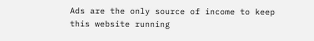Ads are the only source of income to keep this website running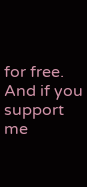for free.
And if you support me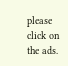please click on the ads.